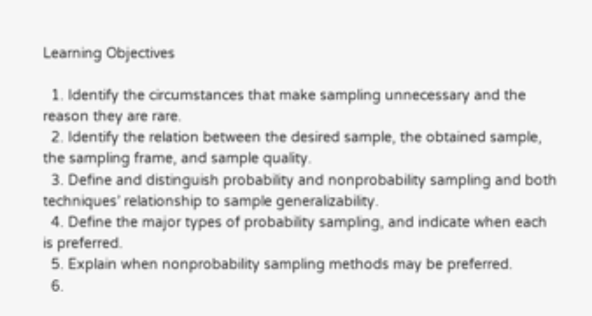Learning Objectives

  1. Identify the circumstances that make sampling unnecessary and the reason they are rare.
  2. Identify the relation between the desired sample, the obtained sample, the sampling frame, and sample quality.
  3. Define and distinguish probability and nonprobability sampling and both techniques’ relationship to sample generalizability.
  4. Define the major types of probability sampling, and indicate when each is preferred.
  5. Explain when nonprobability sampling methods may be preferred.
  6.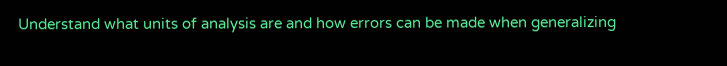Understand what units of analysis are and how errors can be made when generalizing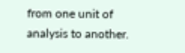from one unit of analysis to another.